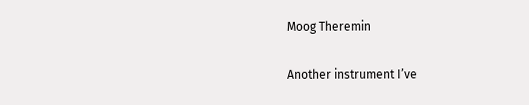Moog Theremin

Another instrument I’ve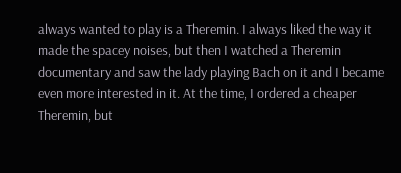always wanted to play is a Theremin. I always liked the way it made the spacey noises, but then I watched a Theremin documentary and saw the lady playing Bach on it and I became even more interested in it. At the time, I ordered a cheaper Theremin, but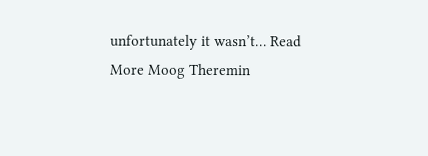unfortunately it wasn’t… Read More Moog Theremin